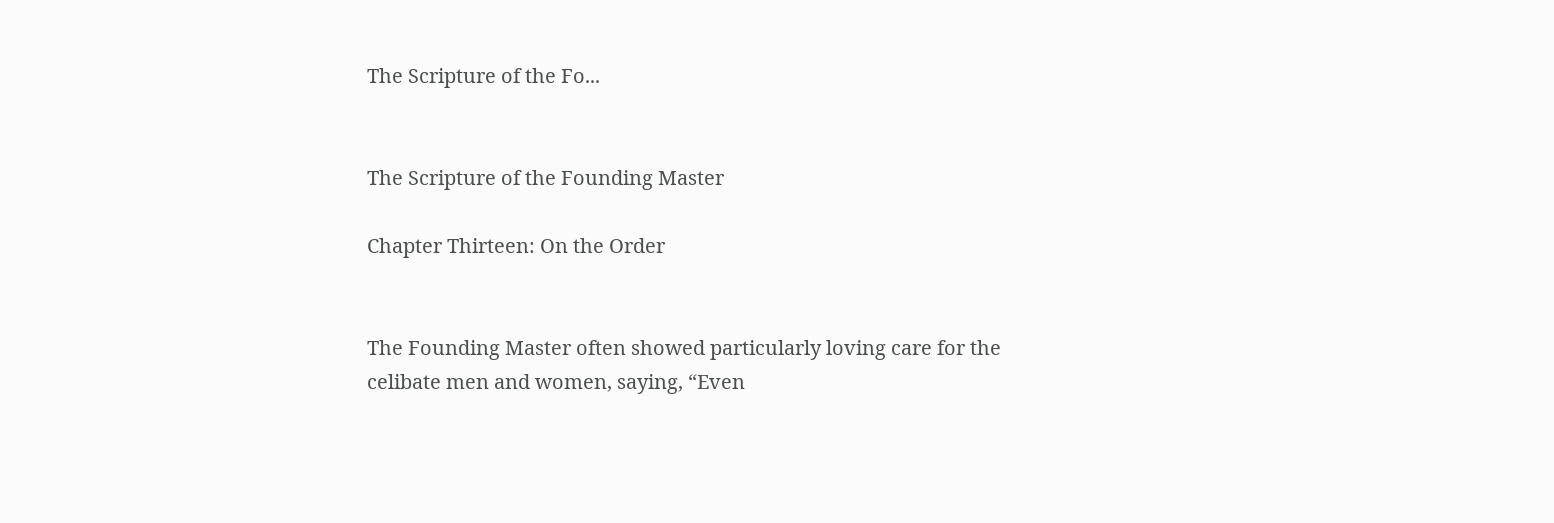The Scripture of the Fo...


The Scripture of the Founding Master

Chapter Thirteen: On the Order


The Founding Master often showed particularly loving care for the celibate men and women, saying, “Even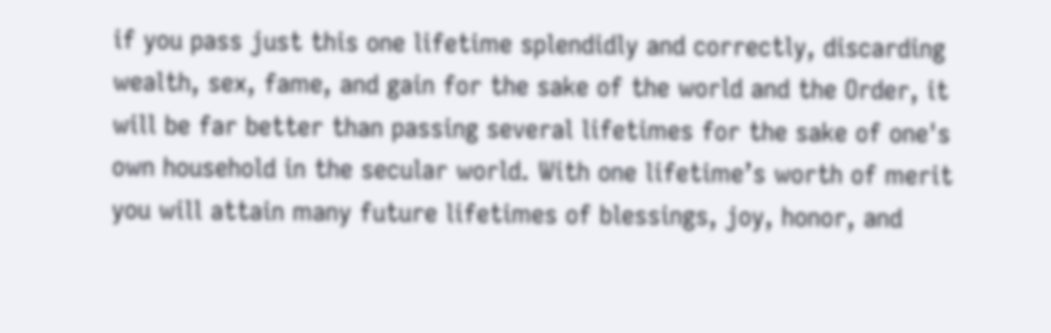if you pass just this one lifetime splendidly and correctly, discarding wealth, sex, fame, and gain for the sake of the world and the Order, it will be far better than passing several lifetimes for the sake of one's own household in the secular world. With one lifetime’s worth of merit you will attain many future lifetimes of blessings, joy, honor, and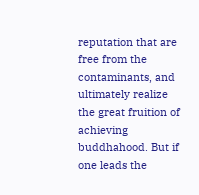reputation that are free from the contaminants, and ultimately realize the great fruition of achieving buddhahood. But if one leads the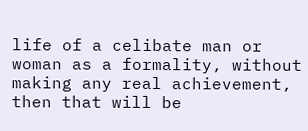life of a celibate man or woman as a formality, without making any real achievement, then that will be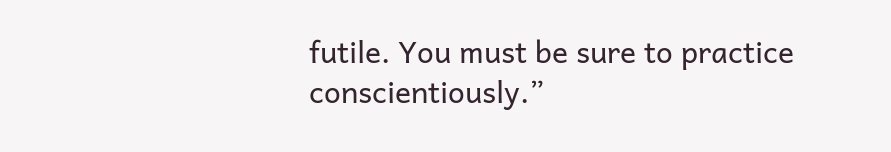futile. You must be sure to practice conscientiously.”